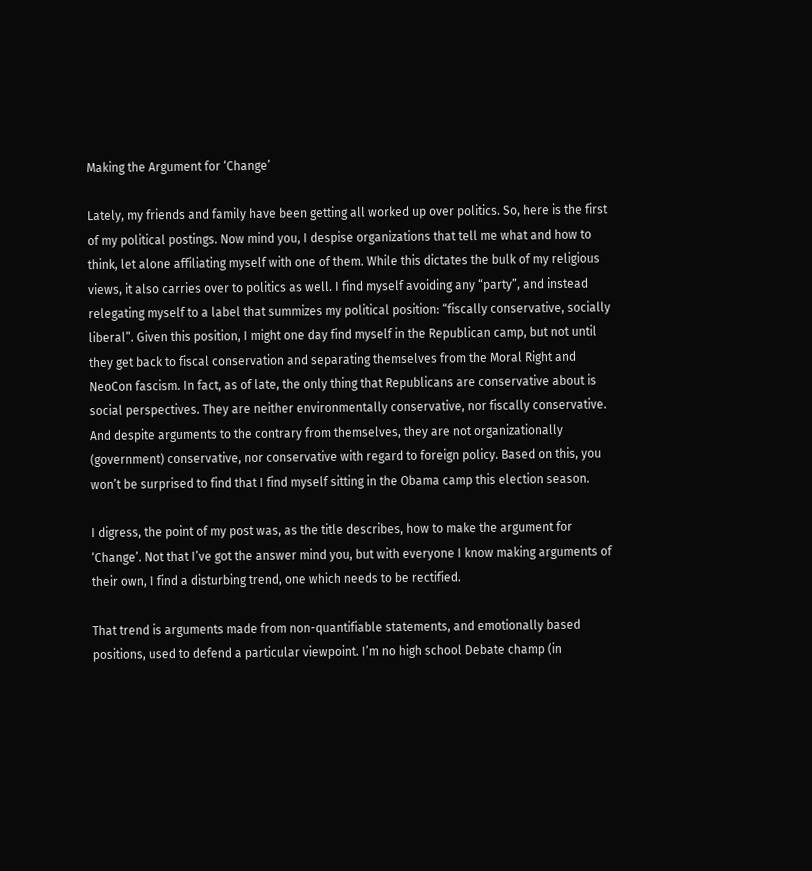Making the Argument for ‘Change’

Lately, my friends and family have been getting all worked up over politics. So, here is the first of my political postings. Now mind you, I despise organizations that tell me what and how to think, let alone affiliating myself with one of them. While this dictates the bulk of my religious views, it also carries over to politics as well. I find myself avoiding any “party”, and instead relegating myself to a label that summizes my political position: “fiscally conservative, socially liberal”. Given this position, I might one day find myself in the Republican camp, but not until they get back to fiscal conservation and separating themselves from the Moral Right and NeoCon fascism. In fact, as of late, the only thing that Republicans are conservative about is social perspectives. They are neither environmentally conservative, nor fiscally conservative. And despite arguments to the contrary from themselves, they are not organizationally (government) conservative, nor conservative with regard to foreign policy. Based on this, you won’t be surprised to find that I find myself sitting in the Obama camp this election season.

I digress, the point of my post was, as the title describes, how to make the argument for ‘Change’. Not that I’ve got the answer mind you, but with everyone I know making arguments of their own, I find a disturbing trend, one which needs to be rectified.

That trend is arguments made from non-quantifiable statements, and emotionally based positions, used to defend a particular viewpoint. I’m no high school Debate champ (in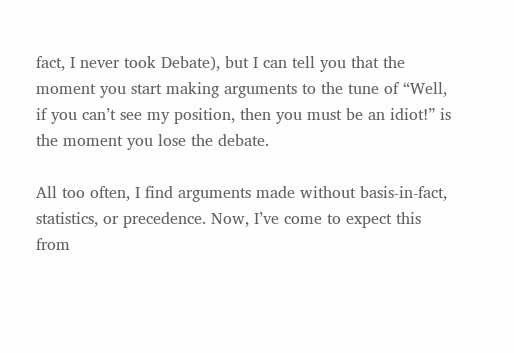fact, I never took Debate), but I can tell you that the moment you start making arguments to the tune of “Well, if you can’t see my position, then you must be an idiot!” is the moment you lose the debate.

All too often, I find arguments made without basis-in-fact, statistics, or precedence. Now, I’ve come to expect this from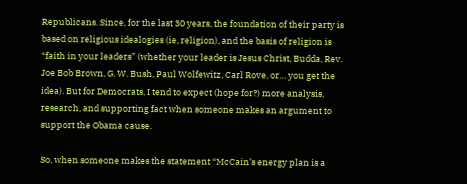Republicans. Since, for the last 30 years, the foundation of their party is based on religious idealogies (ie, religion), and the basis of religion is “faith in your leaders” (whether your leader is Jesus Christ, Budda, Rev. Joe Bob Brown, G. W. Bush, Paul Wolfewitz, Carl Rove, or… you get the idea). But for Democrats, I tend to expect (hope for?) more analysis, research, and supporting fact when someone makes an argument to support the Obama cause.

So, when someone makes the statement “McCain’s energy plan is a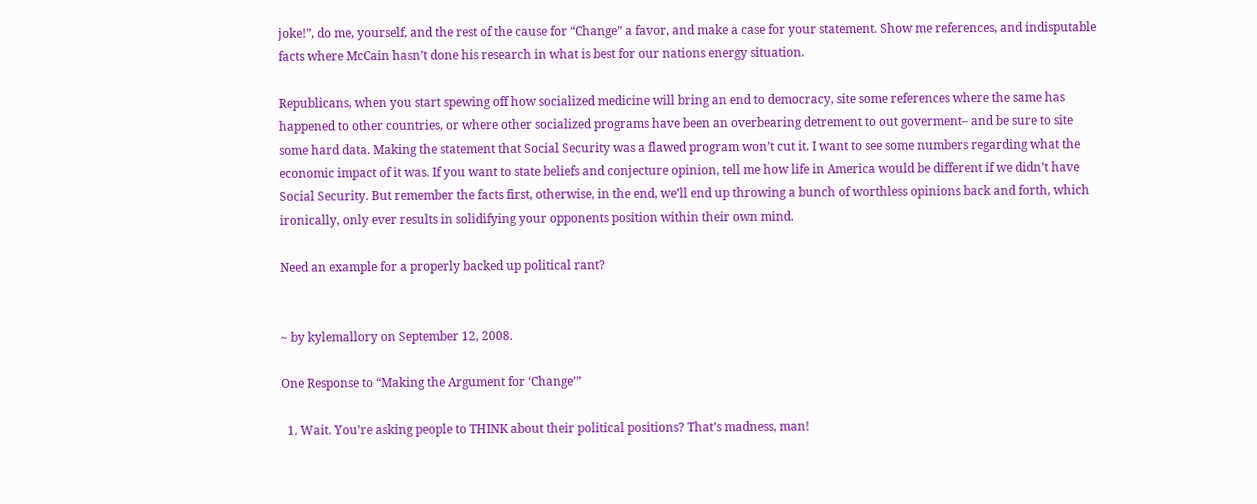joke!”, do me, yourself, and the rest of the cause for “Change” a favor, and make a case for your statement. Show me references, and indisputable facts where McCain hasn’t done his research in what is best for our nations energy situation.

Republicans, when you start spewing off how socialized medicine will bring an end to democracy, site some references where the same has happened to other countries, or where other socialized programs have been an overbearing detrement to out goverment– and be sure to site some hard data. Making the statement that Social Security was a flawed program won’t cut it. I want to see some numbers regarding what the economic impact of it was. If you want to state beliefs and conjecture opinion, tell me how life in America would be different if we didn’t have Social Security. But remember the facts first, otherwise, in the end, we’ll end up throwing a bunch of worthless opinions back and forth, which ironically, only ever results in solidifying your opponents position within their own mind.

Need an example for a properly backed up political rant?


~ by kylemallory on September 12, 2008.

One Response to “Making the Argument for ‘Change’”

  1. Wait. You’re asking people to THINK about their political positions? That’s madness, man!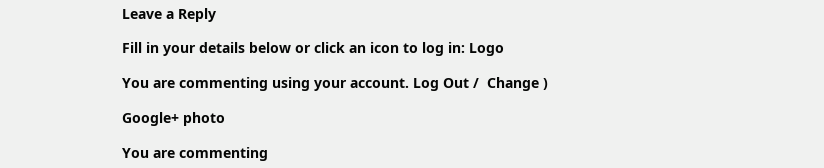Leave a Reply

Fill in your details below or click an icon to log in: Logo

You are commenting using your account. Log Out /  Change )

Google+ photo

You are commenting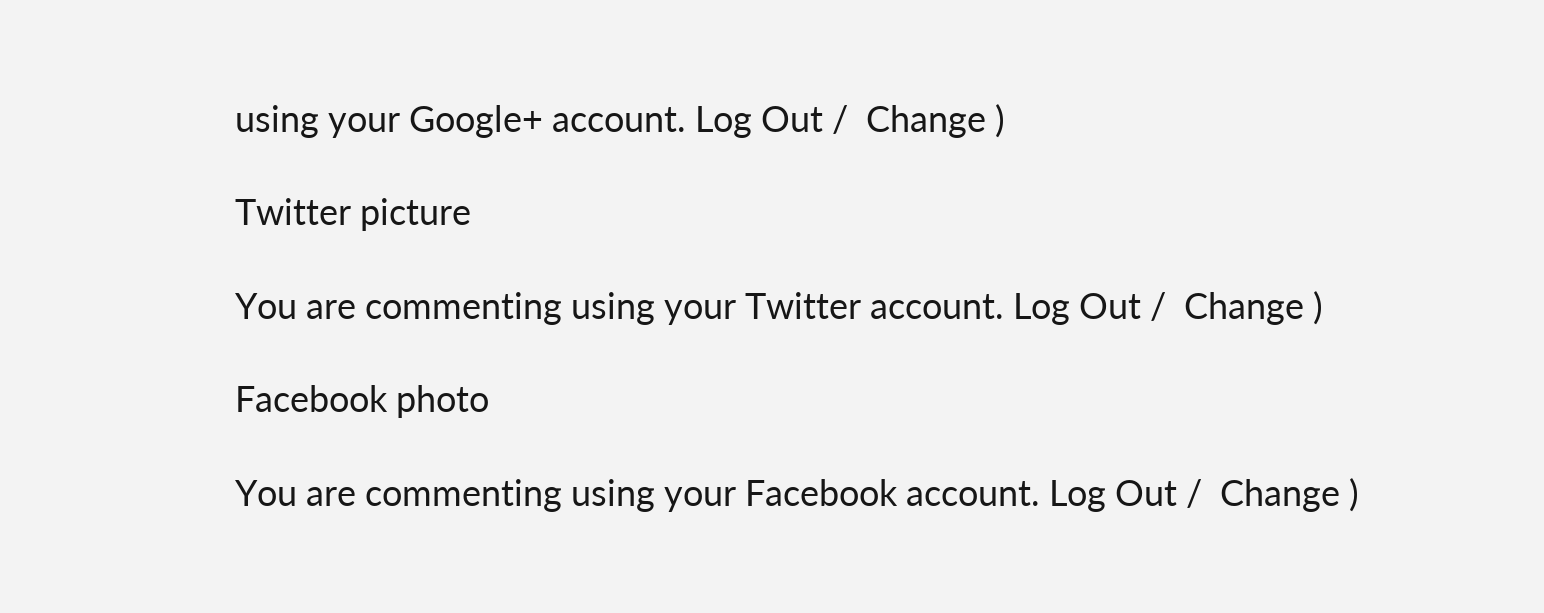using your Google+ account. Log Out /  Change )

Twitter picture

You are commenting using your Twitter account. Log Out /  Change )

Facebook photo

You are commenting using your Facebook account. Log Out /  Change )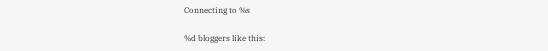Connecting to %s

%d bloggers like this: